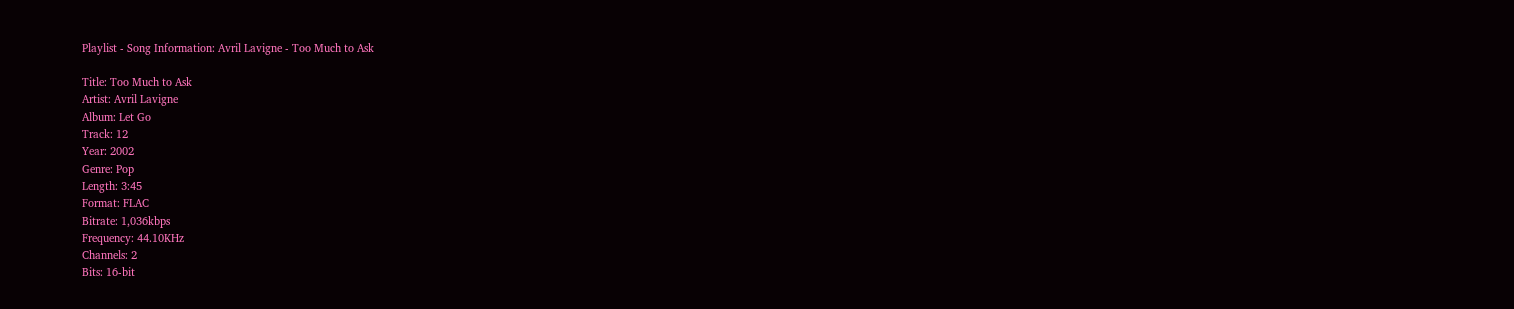Playlist - Song Information: Avril Lavigne - Too Much to Ask

Title: Too Much to Ask
Artist: Avril Lavigne
Album: Let Go
Track: 12
Year: 2002
Genre: Pop
Length: 3:45
Format: FLAC
Bitrate: 1,036kbps
Frequency: 44.10KHz
Channels: 2
Bits: 16-bit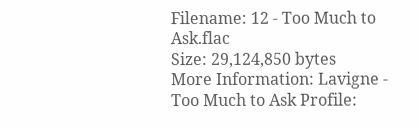Filename: 12 - Too Much to Ask.flac
Size: 29,124,850 bytes
More Information: Lavigne - Too Much to Ask Profile: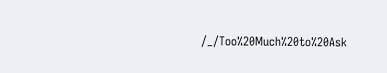/_/Too%20Much%20to%20Ask